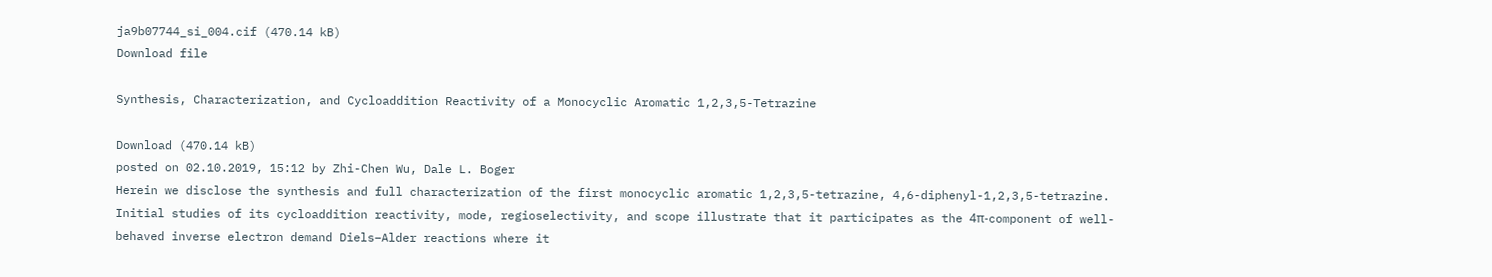ja9b07744_si_004.cif (470.14 kB)
Download file

Synthesis, Characterization, and Cycloaddition Reactivity of a Monocyclic Aromatic 1,2,3,5-Tetrazine

Download (470.14 kB)
posted on 02.10.2019, 15:12 by Zhi-Chen Wu, Dale L. Boger
Herein we disclose the synthesis and full characterization of the first monocyclic aromatic 1,2,3,5-tetrazine, 4,6-diphenyl-1,2,3,5-tetrazine. Initial studies of its cycloaddition reactivity, mode, regioselectivity, and scope illustrate that it participates as the 4π-component of well-behaved inverse electron demand Diels–Alder reactions where it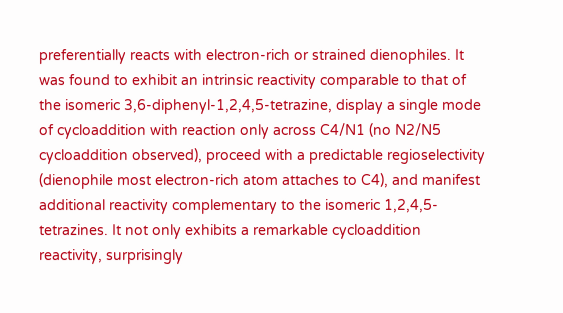preferentially reacts with electron-rich or strained dienophiles. It was found to exhibit an intrinsic reactivity comparable to that of the isomeric 3,6-diphenyl-1,2,4,5-tetrazine, display a single mode of cycloaddition with reaction only across C4/N1 (no N2/N5 cycloaddition observed), proceed with a predictable regioselectivity (dienophile most electron-rich atom attaches to C4), and manifest additional reactivity complementary to the isomeric 1,2,4,5-tetrazines. It not only exhibits a remarkable cycloaddition reactivity, surprisingly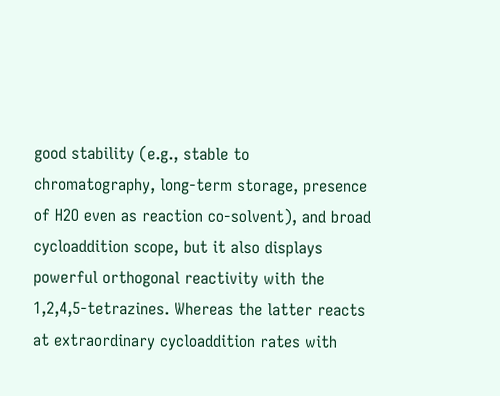good stability (e.g., stable to chromatography, long-term storage, presence of H2O even as reaction co-solvent), and broad cycloaddition scope, but it also displays powerful orthogonal reactivity with the 1,2,4,5-tetrazines. Whereas the latter reacts at extraordinary cycloaddition rates with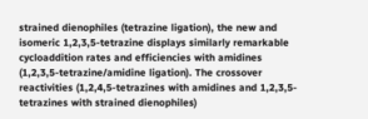strained dienophiles (tetrazine ligation), the new and isomeric 1,2,3,5-tetrazine displays similarly remarkable cycloaddition rates and efficiencies with amidines (1,2,3,5-tetrazine/amidine ligation). The crossover reactivities (1,2,4,5-tetrazines with amidines and 1,2,3,5-tetrazines with strained dienophiles)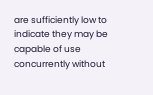are sufficiently low to indicate they may be capable of use concurrently without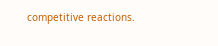competitive reactions.